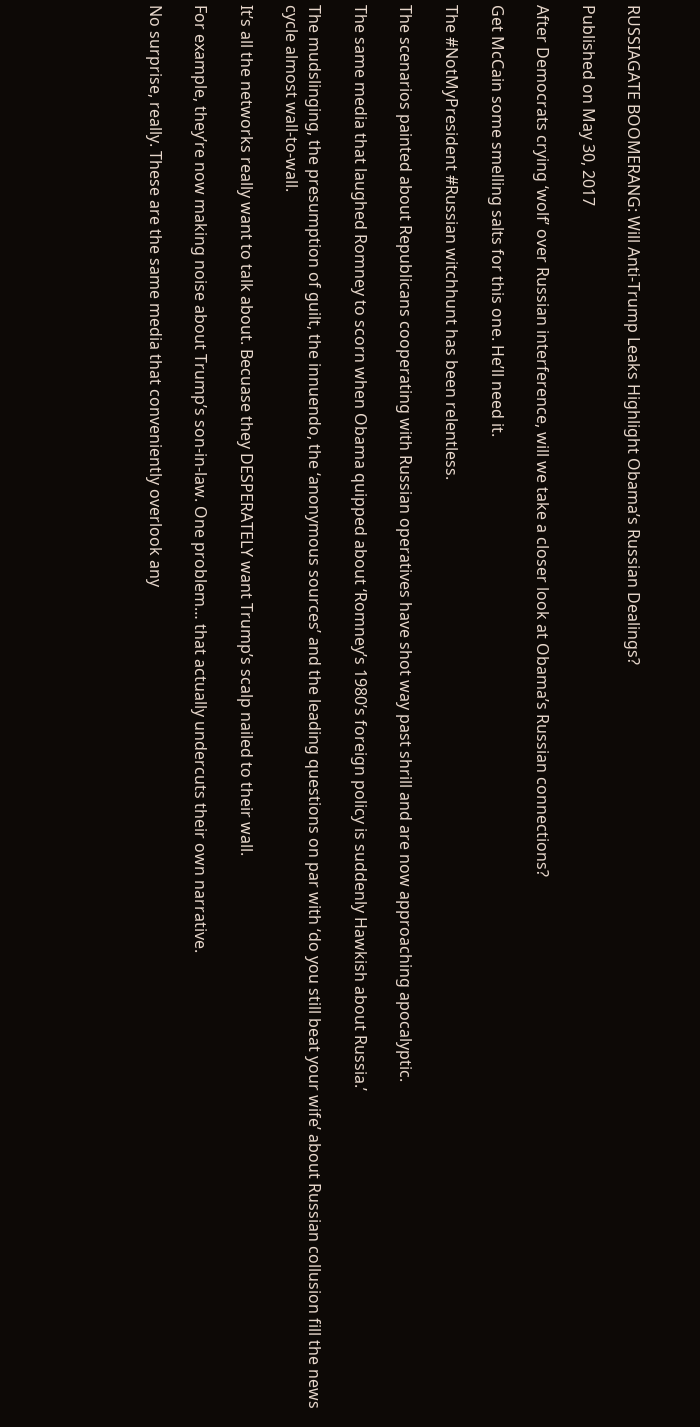RUSSIAGATE BOOMERANG: Will Anti-Trump Leaks Highlight Obama’s Russian Dealings?

Published on May 30, 2017

After Democrats crying ‘wolf’ over Russian interference, will we take a closer look at Obama’s Russian connections?

Get McCain some smelling salts for this one. He’ll need it.

The #NotMyPresident #Russian witchhunt has been relentless.

The scenarios painted about Republicans cooperating with Russian operatives have shot way past shrill and are now approaching apocalyptic.

The same media that laughed Romney to scorn when Obama quipped about ‘Romney’s 1980’s foreign policy is suddenly Hawkish about Russia.’

The mudslinging, the presumption of guilt, the innuendo, the ‘anonymous sources’ and the leading questions on par with ‘do you still beat your wife’ about Russian collusion fill the news cycle almost wall-to-wall.

It’s all the networks really want to talk about. Becuase they DESPERATELY want Trump’s scalp nailed to their wall.

For example, they’re now making noise about Trump’s son-in-law. One problem… that actually undercuts their own narrative.

No surprise, really. These are the same media that conveniently overlook any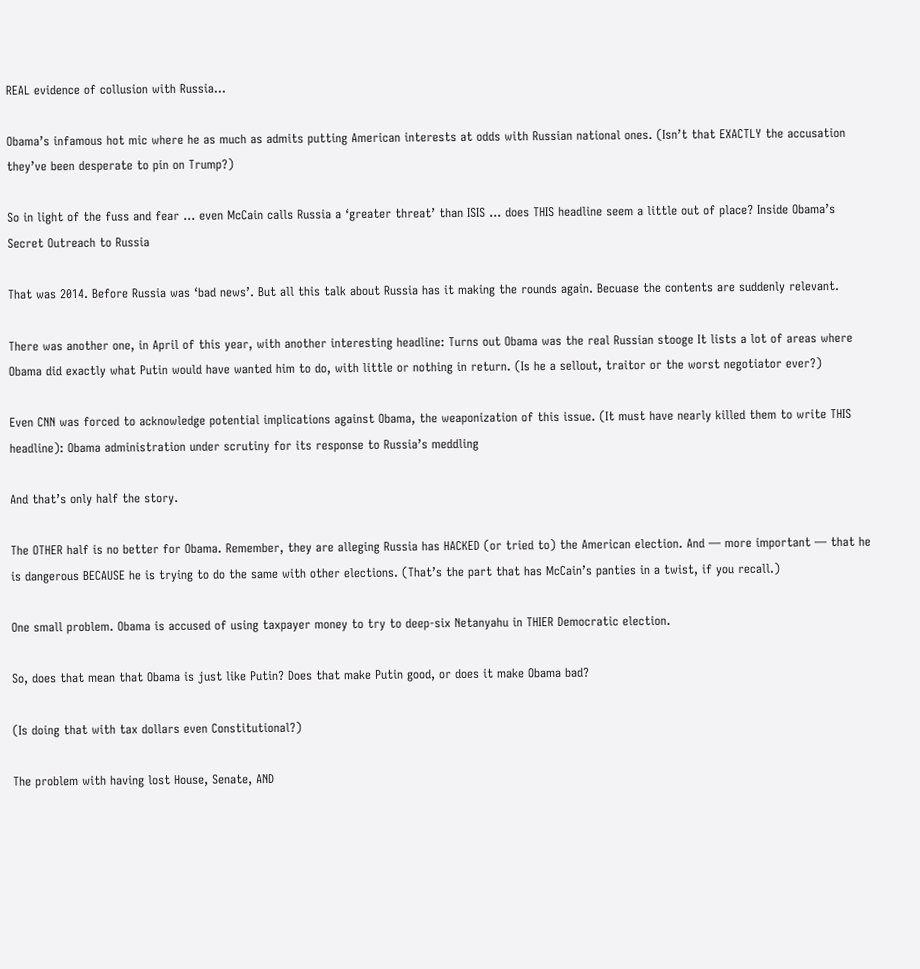REAL evidence of collusion with Russia…

Obama’s infamous hot mic where he as much as admits putting American interests at odds with Russian national ones. (Isn’t that EXACTLY the accusation they’ve been desperate to pin on Trump?)

So in light of the fuss and fear … even McCain calls Russia a ‘greater threat’ than ISIS … does THIS headline seem a little out of place? Inside Obama’s Secret Outreach to Russia

That was 2014. Before Russia was ‘bad news’. But all this talk about Russia has it making the rounds again. Becuase the contents are suddenly relevant.

There was another one, in April of this year, with another interesting headline: Turns out Obama was the real Russian stooge It lists a lot of areas where Obama did exactly what Putin would have wanted him to do, with little or nothing in return. (Is he a sellout, traitor or the worst negotiator ever?)

Even CNN was forced to acknowledge potential implications against Obama, the weaponization of this issue. (It must have nearly killed them to write THIS headline): Obama administration under scrutiny for its response to Russia’s meddling

And that’s only half the story.

The OTHER half is no better for Obama. Remember, they are alleging Russia has HACKED (or tried to) the American election. And — more important — that he is dangerous BECAUSE he is trying to do the same with other elections. (That’s the part that has McCain’s panties in a twist, if you recall.)

One small problem. Obama is accused of using taxpayer money to try to deep-six Netanyahu in THIER Democratic election.

So, does that mean that Obama is just like Putin? Does that make Putin good, or does it make Obama bad?

(Is doing that with tax dollars even Constitutional?)

The problem with having lost House, Senate, AND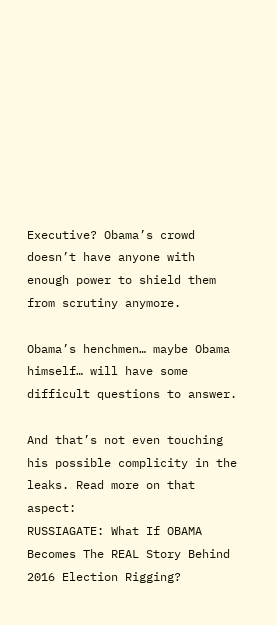Executive? Obama’s crowd doesn’t have anyone with enough power to shield them from scrutiny anymore.

Obama’s henchmen… maybe Obama himself… will have some difficult questions to answer.

And that’s not even touching his possible complicity in the leaks. Read more on that aspect:
RUSSIAGATE: What If OBAMA Becomes The REAL Story Behind 2016 Election Rigging?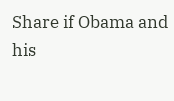Share if Obama and his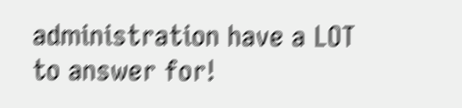administration have a LOT to answer for!